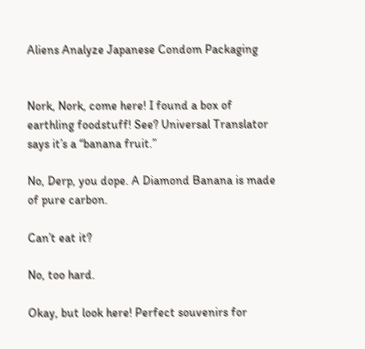Aliens Analyze Japanese Condom Packaging


Nork, Nork, come here! I found a box of earthling foodstuff! See? Universal Translator says it’s a “banana fruit.”

No, Derp, you dope. A Diamond Banana is made of pure carbon.

Can’t eat it?

No, too hard.

Okay, but look here! Perfect souvenirs for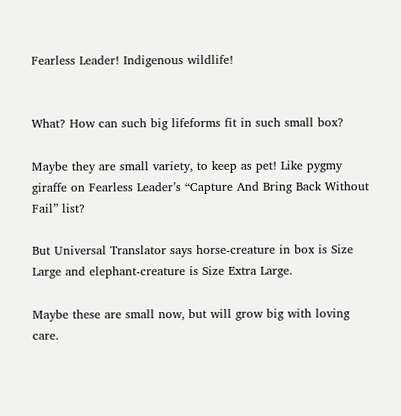Fearless Leader! Indigenous wildlife!


What? How can such big lifeforms fit in such small box?

Maybe they are small variety, to keep as pet! Like pygmy giraffe on Fearless Leader’s “Capture And Bring Back Without Fail” list?

But Universal Translator says horse-creature in box is Size Large and elephant-creature is Size Extra Large.

Maybe these are small now, but will grow big with loving care.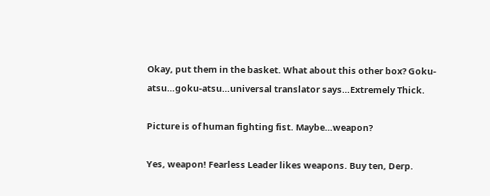Okay, put them in the basket. What about this other box? Goku-atsu…goku-atsu…universal translator says…Extremely Thick.

Picture is of human fighting fist. Maybe…weapon?

Yes, weapon! Fearless Leader likes weapons. Buy ten, Derp.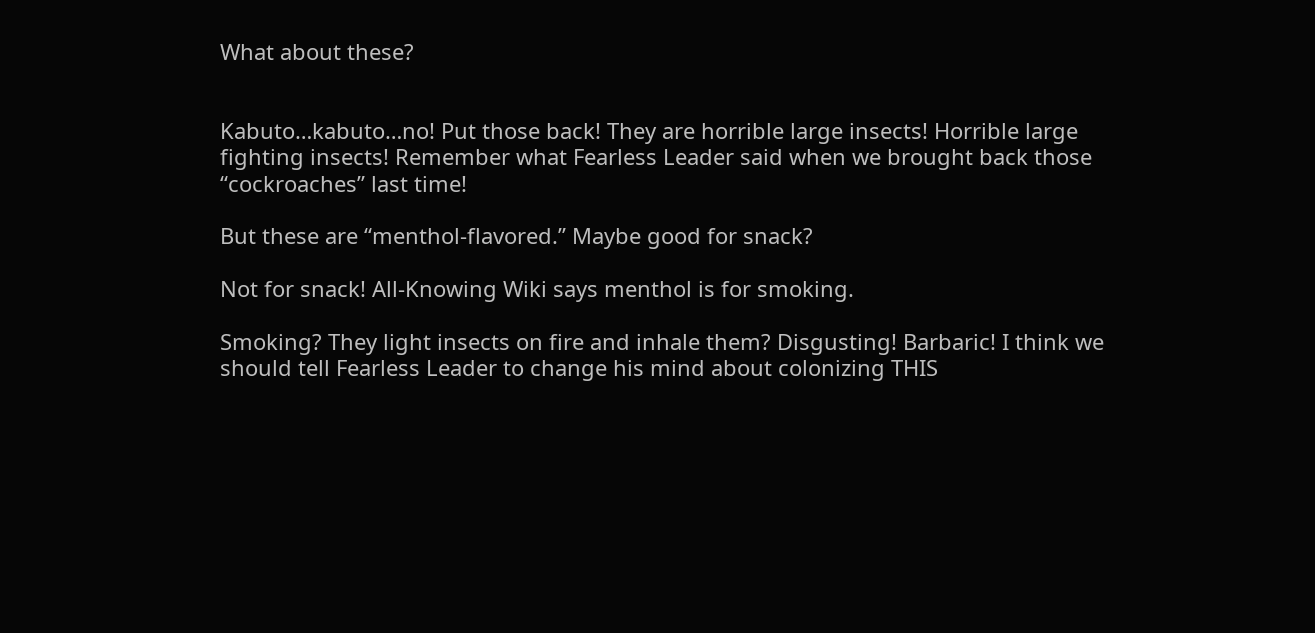What about these?


Kabuto…kabuto…no! Put those back! They are horrible large insects! Horrible large fighting insects! Remember what Fearless Leader said when we brought back those “cockroaches” last time!

But these are “menthol-flavored.” Maybe good for snack?

Not for snack! All-Knowing Wiki says menthol is for smoking.

Smoking? They light insects on fire and inhale them? Disgusting! Barbaric! I think we should tell Fearless Leader to change his mind about colonizing THIS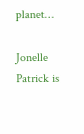planet…

Jonelle Patrick is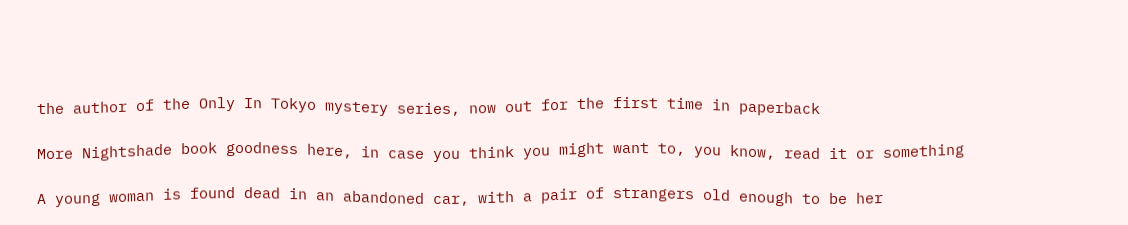the author of the Only In Tokyo mystery series, now out for the first time in paperback

More Nightshade book goodness here, in case you think you might want to, you know, read it or something

A young woman is found dead in an abandoned car, with a pair of strangers old enough to be her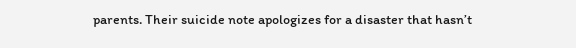parents. Their suicide note apologizes for a disaster that hasn’t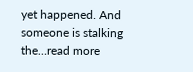yet happened. And someone is stalking the…read more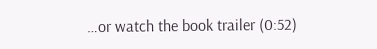…or watch the book trailer (0:52)